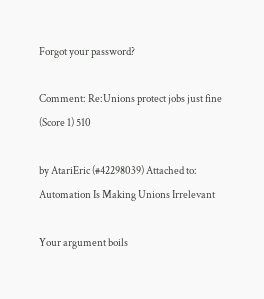Forgot your password?

Comment: Re:Unions protect jobs just fine (Score 1) 510

by AtariEric (#42298039) Attached to: Automation Is Making Unions Irrelevant

Your argument boils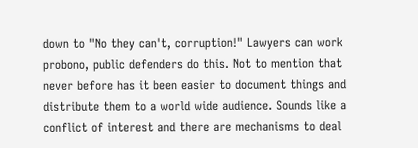down to "No they can't, corruption!" Lawyers can work probono, public defenders do this. Not to mention that never before has it been easier to document things and distribute them to a world wide audience. Sounds like a conflict of interest and there are mechanisms to deal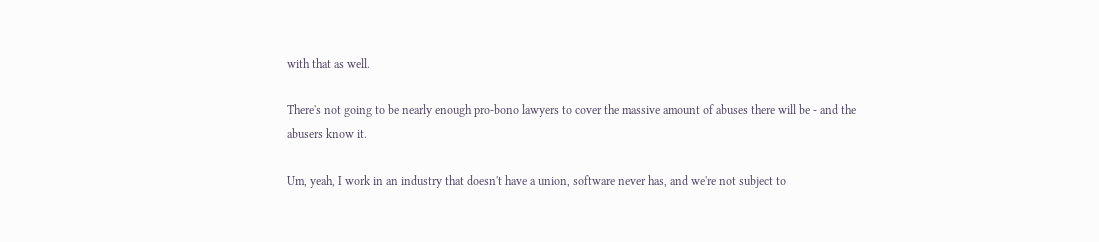with that as well.

There's not going to be nearly enough pro-bono lawyers to cover the massive amount of abuses there will be - and the abusers know it.

Um, yeah, I work in an industry that doesn't have a union, software never has, and we're not subject to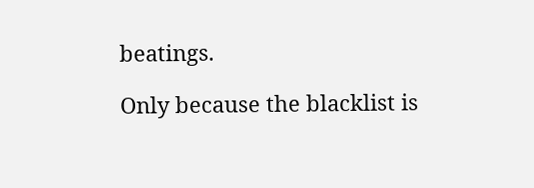beatings.

Only because the blacklist is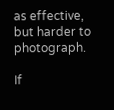as effective, but harder to photograph.

If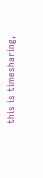this is timesharing,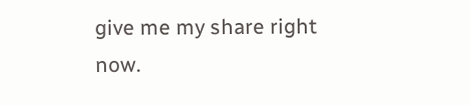give me my share right now.